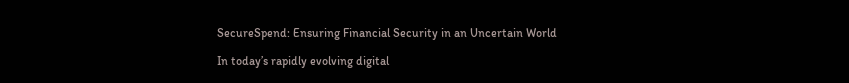SecureSpend: Ensuring Financial Security in an Uncertain World

In today’s rapidly evolving digital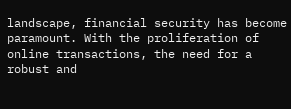landscape, financial security has become paramount. With the proliferation of online transactions, the need for a robust and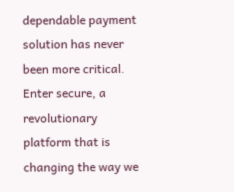dependable payment solution has never been more critical. Enter secure, a revolutionary platform that is changing the way we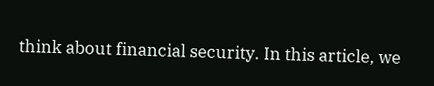think about financial security. In this article, we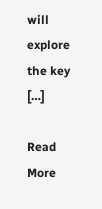will explore the key […]

Read More